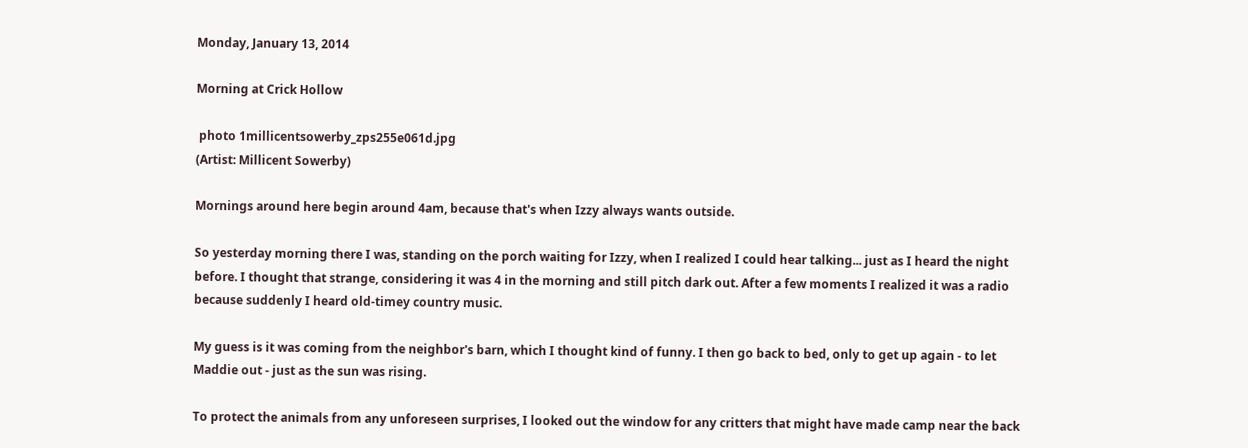Monday, January 13, 2014

Morning at Crick Hollow

 photo 1millicentsowerby_zps255e061d.jpg
(Artist: Millicent Sowerby)

Mornings around here begin around 4am, because that's when Izzy always wants outside.

So yesterday morning there I was, standing on the porch waiting for Izzy, when I realized I could hear talking... just as I heard the night before. I thought that strange, considering it was 4 in the morning and still pitch dark out. After a few moments I realized it was a radio because suddenly I heard old-timey country music.

My guess is it was coming from the neighbor's barn, which I thought kind of funny. I then go back to bed, only to get up again - to let Maddie out - just as the sun was rising.

To protect the animals from any unforeseen surprises, I looked out the window for any critters that might have made camp near the back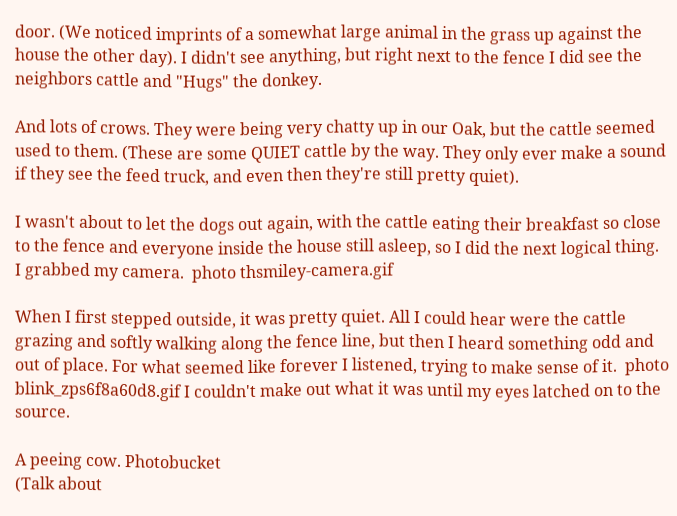door. (We noticed imprints of a somewhat large animal in the grass up against the house the other day). I didn't see anything, but right next to the fence I did see the neighbors cattle and "Hugs" the donkey.

And lots of crows. They were being very chatty up in our Oak, but the cattle seemed used to them. (These are some QUIET cattle by the way. They only ever make a sound if they see the feed truck, and even then they're still pretty quiet).

I wasn't about to let the dogs out again, with the cattle eating their breakfast so close to the fence and everyone inside the house still asleep, so I did the next logical thing.
I grabbed my camera.  photo thsmiley-camera.gif

When I first stepped outside, it was pretty quiet. All I could hear were the cattle grazing and softly walking along the fence line, but then I heard something odd and out of place. For what seemed like forever I listened, trying to make sense of it.  photo blink_zps6f8a60d8.gif I couldn't make out what it was until my eyes latched on to the source.

A peeing cow. Photobucket
(Talk about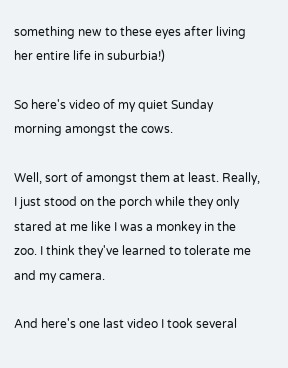something new to these eyes after living her entire life in suburbia!)

So here's video of my quiet Sunday morning amongst the cows.

Well, sort of amongst them at least. Really, I just stood on the porch while they only stared at me like I was a monkey in the zoo. I think they've learned to tolerate me and my camera.

And here's one last video I took several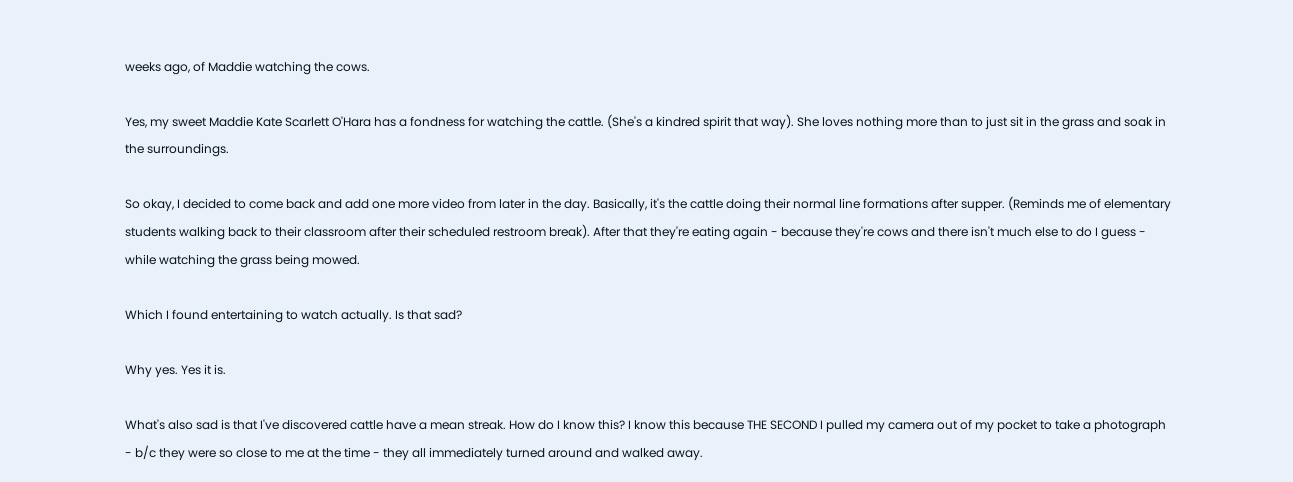weeks ago, of Maddie watching the cows.

Yes, my sweet Maddie Kate Scarlett O'Hara has a fondness for watching the cattle. (She's a kindred spirit that way). She loves nothing more than to just sit in the grass and soak in the surroundings.

So okay, I decided to come back and add one more video from later in the day. Basically, it's the cattle doing their normal line formations after supper. (Reminds me of elementary students walking back to their classroom after their scheduled restroom break). After that they're eating again - because they're cows and there isn't much else to do I guess - while watching the grass being mowed.

Which I found entertaining to watch actually. Is that sad?

Why yes. Yes it is.

What's also sad is that I've discovered cattle have a mean streak. How do I know this? I know this because THE SECOND I pulled my camera out of my pocket to take a photograph - b/c they were so close to me at the time - they all immediately turned around and walked away.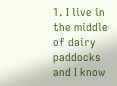1. I live in the middle of dairy paddocks and I know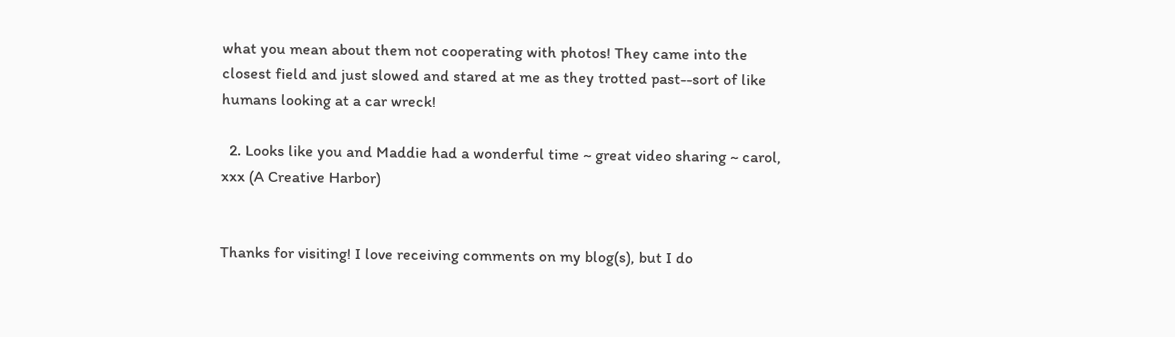what you mean about them not cooperating with photos! They came into the closest field and just slowed and stared at me as they trotted past--sort of like humans looking at a car wreck!

  2. Looks like you and Maddie had a wonderful time ~ great video sharing ~ carol, xxx (A Creative Harbor)


Thanks for visiting! I love receiving comments on my blog(s), but I do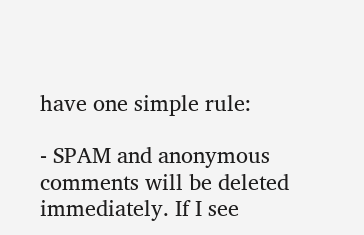have one simple rule:

- SPAM and anonymous comments will be deleted immediately. If I see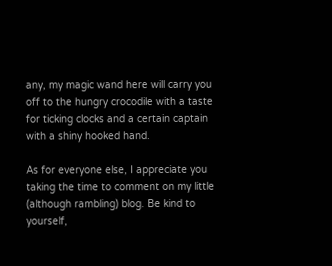any, my magic wand here will carry you off to the hungry crocodile with a taste for ticking clocks and a certain captain with a shiny hooked hand.

As for everyone else, I appreciate you taking the time to comment on my little (although rambling) blog. Be kind to yourself,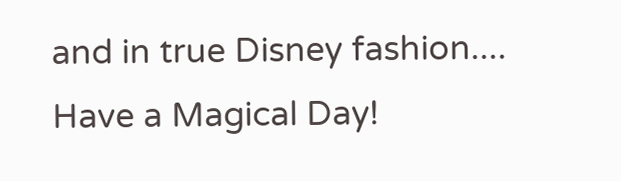and in true Disney fashion.... Have a Magical Day!